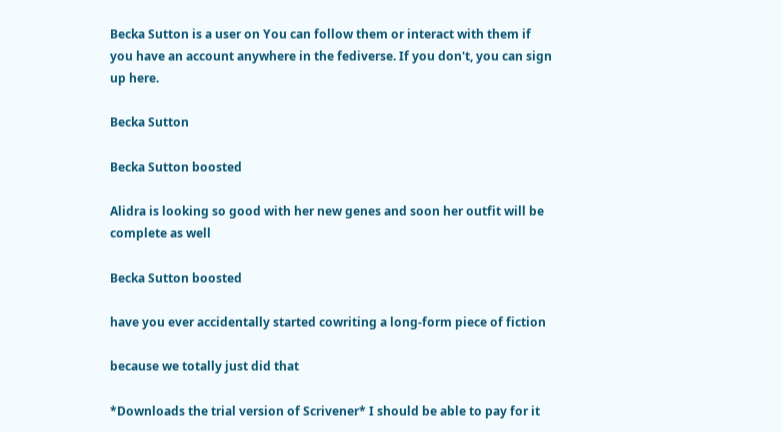Becka Sutton is a user on You can follow them or interact with them if you have an account anywhere in the fediverse. If you don't, you can sign up here.

Becka Sutton

Becka Sutton boosted

Alidra is looking so good with her new genes and soon her outfit will be complete as well

Becka Sutton boosted

have you ever accidentally started cowriting a long-form piece of fiction

because we totally just did that

*Downloads the trial version of Scrivener* I should be able to pay for it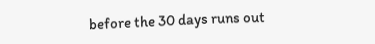before the 30 days runs out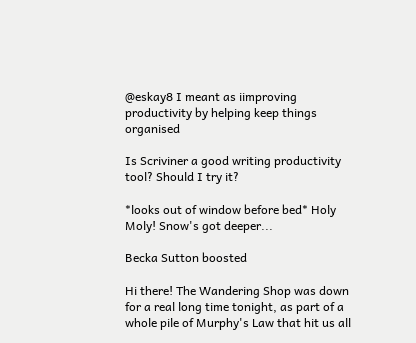@eskay8 I meant as iimproving productivity by helping keep things organised

Is Scriviner a good writing productivity tool? Should I try it?

*looks out of window before bed* Holy Moly! Snow's got deeper...

Becka Sutton boosted

Hi there! The Wandering Shop was down for a real long time tonight, as part of a whole pile of Murphy's Law that hit us all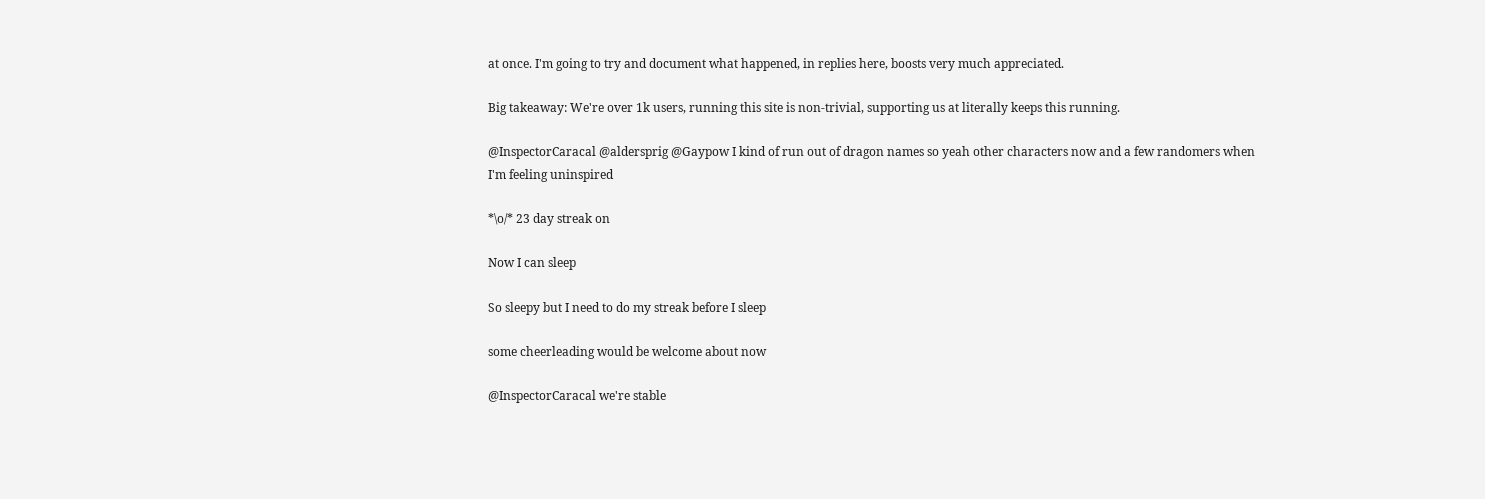at once. I'm going to try and document what happened, in replies here, boosts very much appreciated.

Big takeaway: We're over 1k users, running this site is non-trivial, supporting us at literally keeps this running.

@InspectorCaracal @aldersprig @Gaypow I kind of run out of dragon names so yeah other characters now and a few randomers when I'm feeling uninspired

*\o/* 23 day streak on

Now I can sleep

So sleepy but I need to do my streak before I sleep

some cheerleading would be welcome about now

@InspectorCaracal we're stable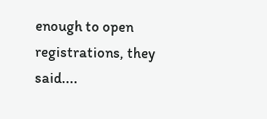enough to open registrations, they said....